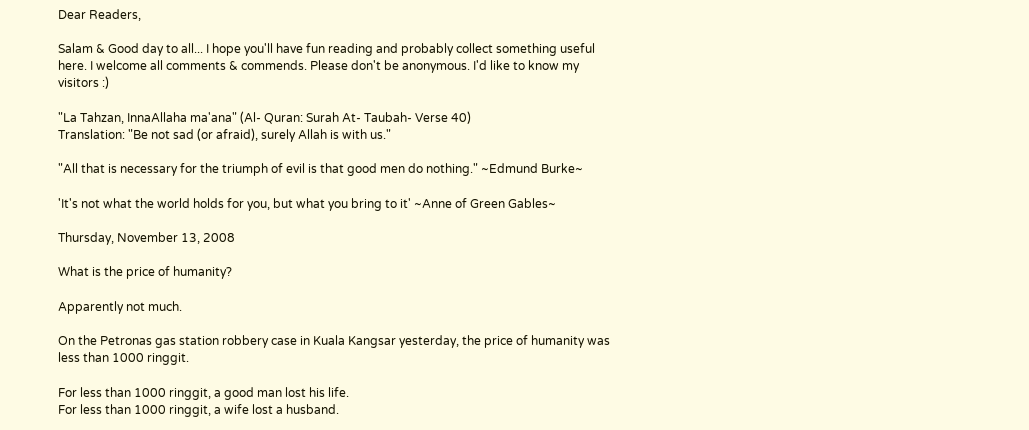Dear Readers,

Salam & Good day to all... I hope you'll have fun reading and probably collect something useful here. I welcome all comments & commends. Please don't be anonymous. I'd like to know my visitors :)

"La Tahzan, InnaAllaha ma'ana" (Al- Quran: Surah At- Taubah- Verse 40)
Translation: "Be not sad (or afraid), surely Allah is with us."

"All that is necessary for the triumph of evil is that good men do nothing." ~Edmund Burke~

'It's not what the world holds for you, but what you bring to it' ~Anne of Green Gables~

Thursday, November 13, 2008

What is the price of humanity?

Apparently not much.

On the Petronas gas station robbery case in Kuala Kangsar yesterday, the price of humanity was less than 1000 ringgit.

For less than 1000 ringgit, a good man lost his life.
For less than 1000 ringgit, a wife lost a husband.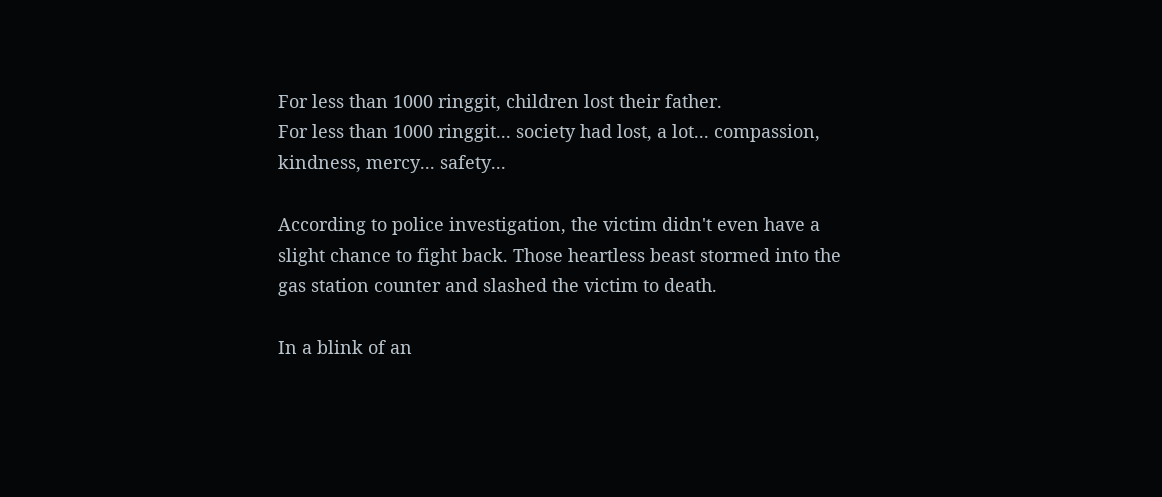For less than 1000 ringgit, children lost their father.
For less than 1000 ringgit... society had lost, a lot... compassion, kindness, mercy... safety...

According to police investigation, the victim didn't even have a slight chance to fight back. Those heartless beast stormed into the gas station counter and slashed the victim to death.

In a blink of an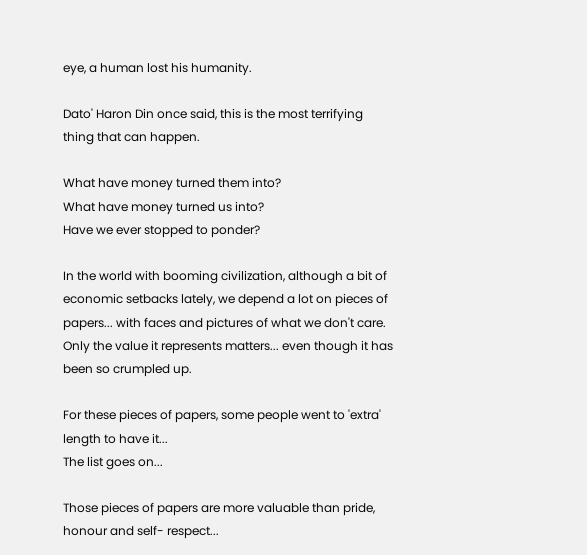eye, a human lost his humanity.

Dato' Haron Din once said, this is the most terrifying thing that can happen.

What have money turned them into?
What have money turned us into?
Have we ever stopped to ponder?

In the world with booming civilization, although a bit of economic setbacks lately, we depend a lot on pieces of papers... with faces and pictures of what we don't care. Only the value it represents matters... even though it has been so crumpled up.

For these pieces of papers, some people went to 'extra' length to have it...
The list goes on...

Those pieces of papers are more valuable than pride, honour and self- respect...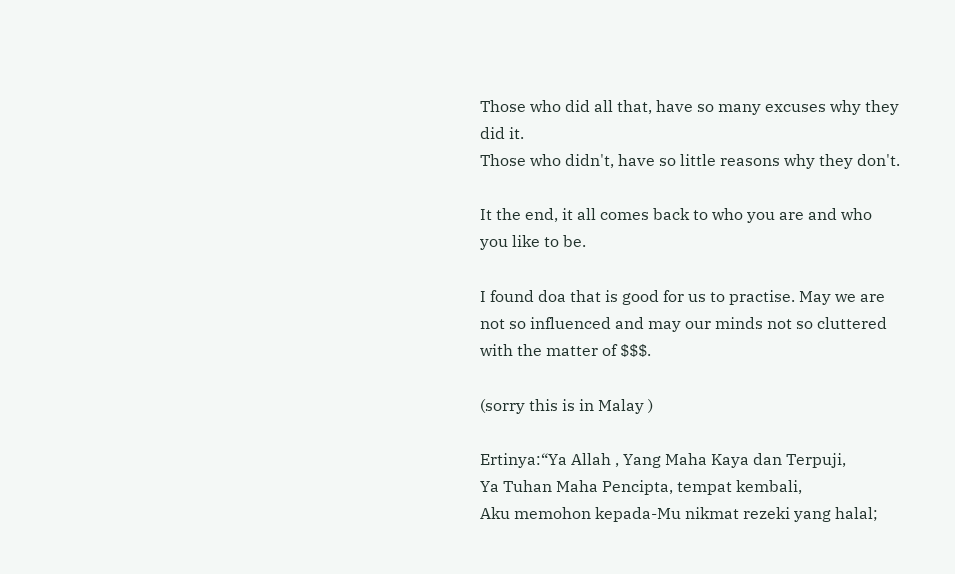Those who did all that, have so many excuses why they did it.
Those who didn't, have so little reasons why they don't.

It the end, it all comes back to who you are and who you like to be.

I found doa that is good for us to practise. May we are not so influenced and may our minds not so cluttered with the matter of $$$.

(sorry this is in Malay )

Ertinya:“Ya Allah , Yang Maha Kaya dan Terpuji,
Ya Tuhan Maha Pencipta, tempat kembali,
Aku memohon kepada-Mu nikmat rezeki yang halal;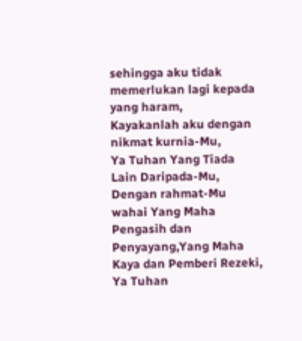sehingga aku tidak memerlukan lagi kepada yang haram,
Kayakanlah aku dengan nikmat kurnia-Mu,
Ya Tuhan Yang Tiada Lain Daripada-Mu,
Dengan rahmat-Mu wahai Yang Maha Pengasih dan Penyayang,Yang Maha Kaya dan Pemberi Rezeki,
Ya Tuhan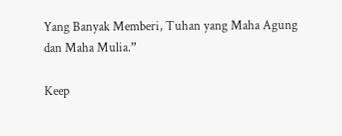Yang Banyak Memberi, Tuhan yang Maha Agung dan Maha Mulia.”

Keep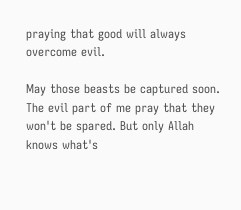praying that good will always overcome evil.

May those beasts be captured soon. The evil part of me pray that they won't be spared. But only Allah knows what's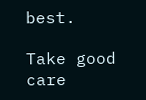best.

Take good care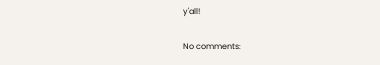y'all!

No comments: